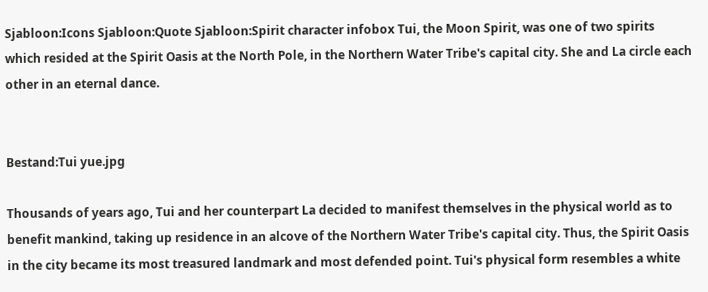Sjabloon:Icons Sjabloon:Quote Sjabloon:Spirit character infobox Tui, the Moon Spirit, was one of two spirits which resided at the Spirit Oasis at the North Pole, in the Northern Water Tribe's capital city. She and La circle each other in an eternal dance.


Bestand:Tui yue.jpg

Thousands of years ago, Tui and her counterpart La decided to manifest themselves in the physical world as to benefit mankind, taking up residence in an alcove of the Northern Water Tribe's capital city. Thus, the Spirit Oasis in the city became its most treasured landmark and most defended point. Tui's physical form resembles a white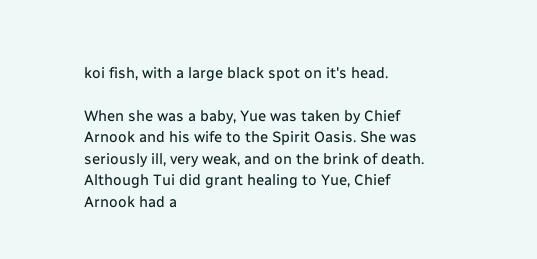koi fish, with a large black spot on it's head.

When she was a baby, Yue was taken by Chief Arnook and his wife to the Spirit Oasis. She was seriously ill, very weak, and on the brink of death. Although Tui did grant healing to Yue, Chief Arnook had a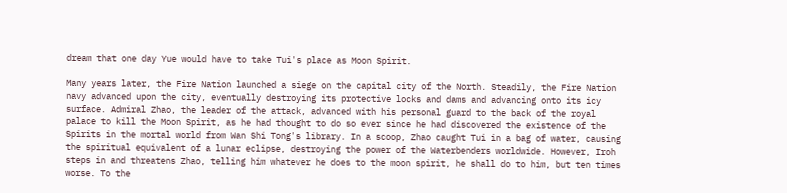dream that one day Yue would have to take Tui's place as Moon Spirit.

Many years later, the Fire Nation launched a siege on the capital city of the North. Steadily, the Fire Nation navy advanced upon the city, eventually destroying its protective locks and dams and advancing onto its icy surface. Admiral Zhao, the leader of the attack, advanced with his personal guard to the back of the royal palace to kill the Moon Spirit, as he had thought to do so ever since he had discovered the existence of the Spirits in the mortal world from Wan Shi Tong's library. In a scoop, Zhao caught Tui in a bag of water, causing the spiritual equivalent of a lunar eclipse, destroying the power of the Waterbenders worldwide. However, Iroh steps in and threatens Zhao, telling him whatever he does to the moon spirit, he shall do to him, but ten times worse. To the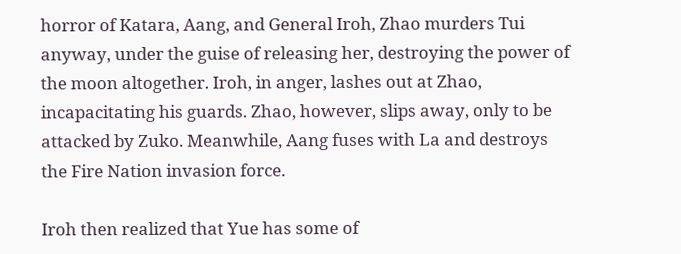horror of Katara, Aang, and General Iroh, Zhao murders Tui anyway, under the guise of releasing her, destroying the power of the moon altogether. Iroh, in anger, lashes out at Zhao, incapacitating his guards. Zhao, however, slips away, only to be attacked by Zuko. Meanwhile, Aang fuses with La and destroys the Fire Nation invasion force.

Iroh then realized that Yue has some of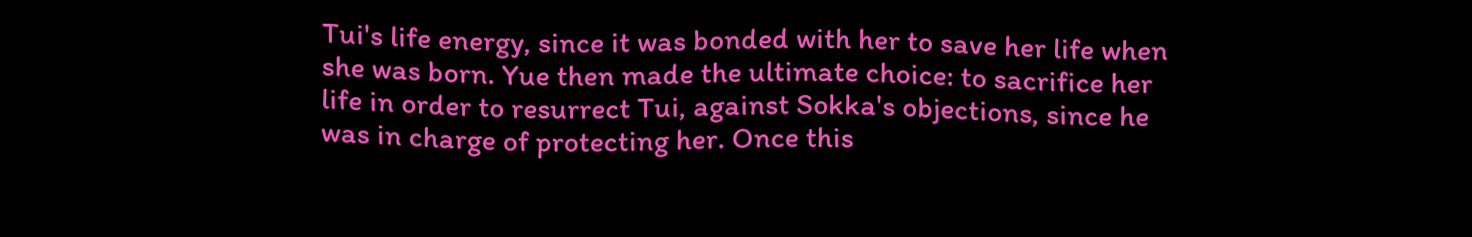Tui's life energy, since it was bonded with her to save her life when she was born. Yue then made the ultimate choice: to sacrifice her life in order to resurrect Tui, against Sokka's objections, since he was in charge of protecting her. Once this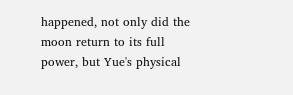happened, not only did the moon return to its full power, but Yue's physical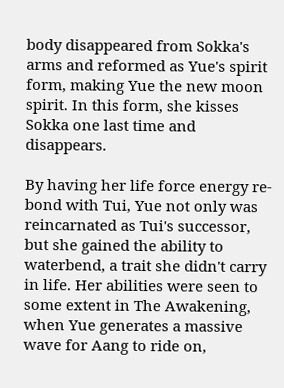body disappeared from Sokka's arms and reformed as Yue's spirit form, making Yue the new moon spirit. In this form, she kisses Sokka one last time and disappears.

By having her life force energy re-bond with Tui, Yue not only was reincarnated as Tui's successor, but she gained the ability to waterbend, a trait she didn't carry in life. Her abilities were seen to some extent in The Awakening, when Yue generates a massive wave for Aang to ride on,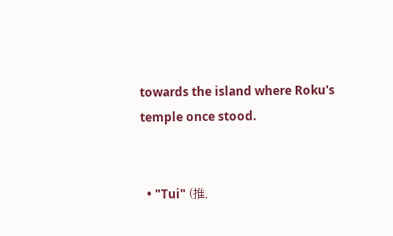towards the island where Roku's temple once stood.


  • "Tui" (推,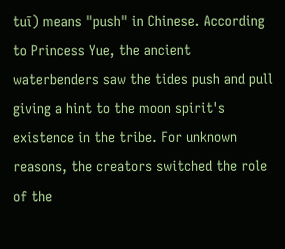tuī) means "push" in Chinese. According to Princess Yue, the ancient waterbenders saw the tides push and pull giving a hint to the moon spirit's existence in the tribe. For unknown reasons, the creators switched the role of the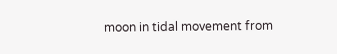moon in tidal movement from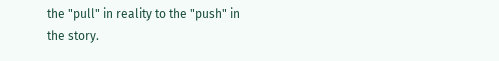the "pull" in reality to the "push" in the story.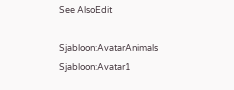See AlsoEdit

Sjabloon:AvatarAnimals Sjabloon:Avatar1